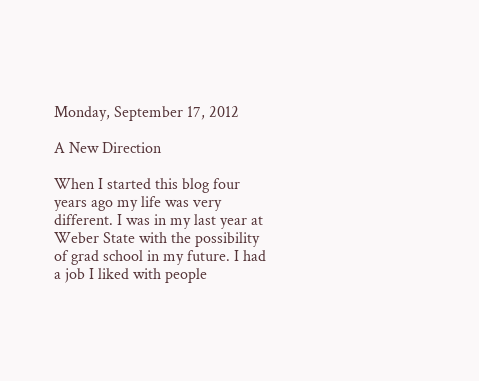Monday, September 17, 2012

A New Direction

When I started this blog four years ago my life was very different. I was in my last year at Weber State with the possibility of grad school in my future. I had a job I liked with people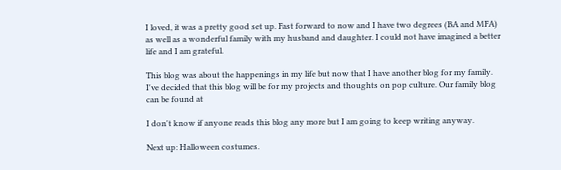I loved, it was a pretty good set up. Fast forward to now and I have two degrees (BA and MFA) as well as a wonderful family with my husband and daughter. I could not have imagined a better life and I am grateful.

This blog was about the happenings in my life but now that I have another blog for my family. I've decided that this blog will be for my projects and thoughts on pop culture. Our family blog can be found at

I don't know if anyone reads this blog any more but I am going to keep writing anyway.

Next up: Halloween costumes.